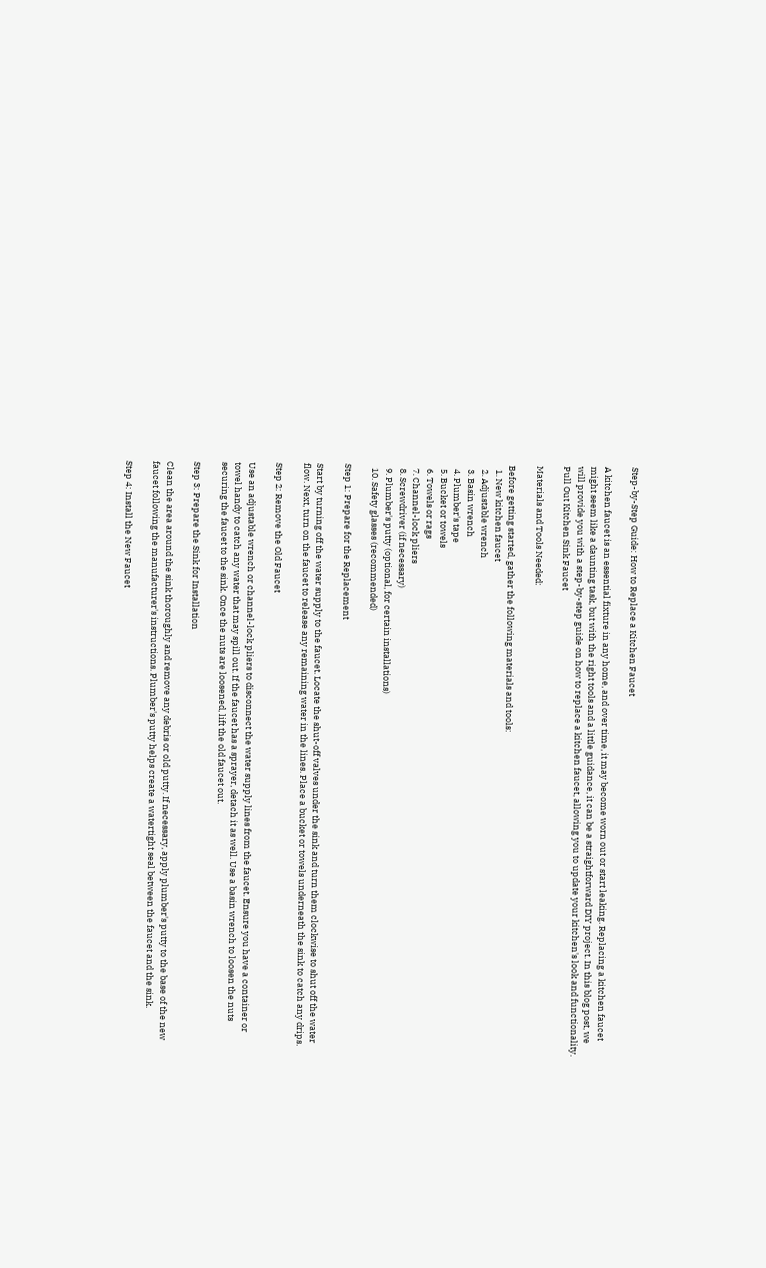Step-by-Step Guide: How to Replace a Kitchen Faucet

A kitchen faucet is an essential fixture in any home, and over time, it may become worn out or start leaking. Replacing a kitchen faucet might seem like a daunting task, but with the right tools and a little guidance, it can be a straightforward DIY project. In this blog post, we will provide you with a step-by-step guide on how to replace a kitchen faucet, allowing you to update your kitchen's look and functionality.
Pull Out Kitchen Sink Faucet

Materials and Tools Needed:

Before getting started, gather the following materials and tools:
  1. New kitchen faucet
  2. Adjustable wrench
  3. Basin wrench
  4. Plumber's tape
  5. Bucket or towels
  6. Towels or rags
  7. Channel-lock pliers
  8. Screwdriver (if necessary)
  9. Plumber's putty (optional, for certain installations)
  10. Safety glasses (recommended)

Step 1: Prepare for the Replacement

Start by turning off the water supply to the faucet. Locate the shut-off valves under the sink and turn them clockwise to shut off the water flow. Next, turn on the faucet to release any remaining water in the lines. Place a bucket or towels underneath the sink to catch any drips.

Step 2: Remove the Old Faucet

Use an adjustable wrench or channel-lock pliers to disconnect the water supply lines from the faucet. Ensure you have a container or towel handy to catch any water that may spill out. If the faucet has a sprayer, detach it as well. Use a basin wrench to loosen the nuts securing the faucet to the sink. Once the nuts are loosened, lift the old faucet out.

Step 3: Prepare the Sink for Installation

Clean the area around the sink thoroughly and remove any debris or old putty. If necessary, apply plumber's putty to the base of the new faucet following the manufacturer's instructions. Plumber's putty helps create a watertight seal between the faucet and the sink.

Step 4: Install the New Faucet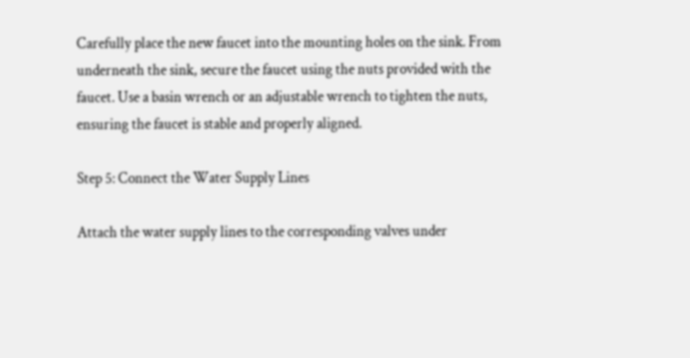Carefully place the new faucet into the mounting holes on the sink. From underneath the sink, secure the faucet using the nuts provided with the faucet. Use a basin wrench or an adjustable wrench to tighten the nuts, ensuring the faucet is stable and properly aligned.

Step 5: Connect the Water Supply Lines

Attach the water supply lines to the corresponding valves under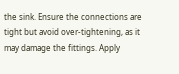the sink. Ensure the connections are tight but avoid over-tightening, as it may damage the fittings. Apply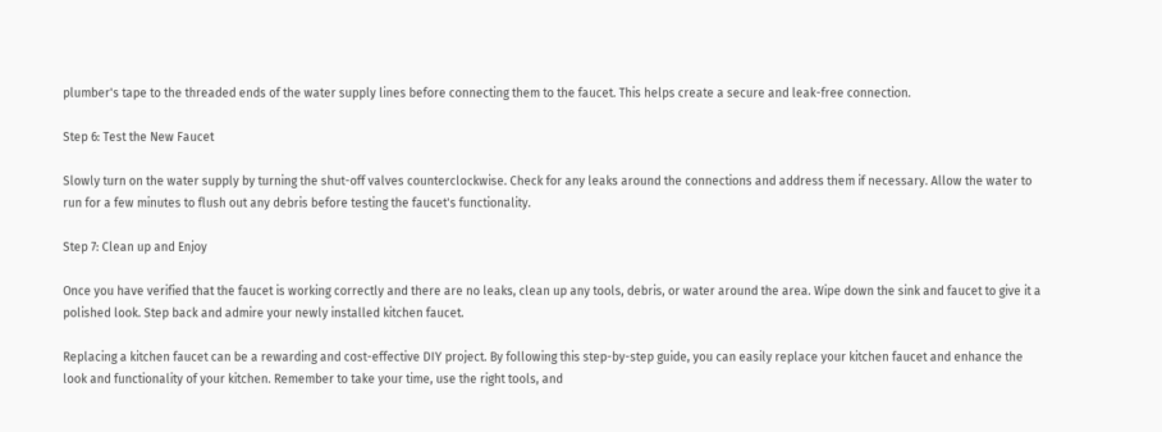plumber's tape to the threaded ends of the water supply lines before connecting them to the faucet. This helps create a secure and leak-free connection.

Step 6: Test the New Faucet

Slowly turn on the water supply by turning the shut-off valves counterclockwise. Check for any leaks around the connections and address them if necessary. Allow the water to run for a few minutes to flush out any debris before testing the faucet's functionality.

Step 7: Clean up and Enjoy

Once you have verified that the faucet is working correctly and there are no leaks, clean up any tools, debris, or water around the area. Wipe down the sink and faucet to give it a polished look. Step back and admire your newly installed kitchen faucet.

Replacing a kitchen faucet can be a rewarding and cost-effective DIY project. By following this step-by-step guide, you can easily replace your kitchen faucet and enhance the look and functionality of your kitchen. Remember to take your time, use the right tools, and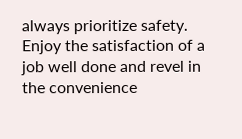always prioritize safety. Enjoy the satisfaction of a job well done and revel in the convenience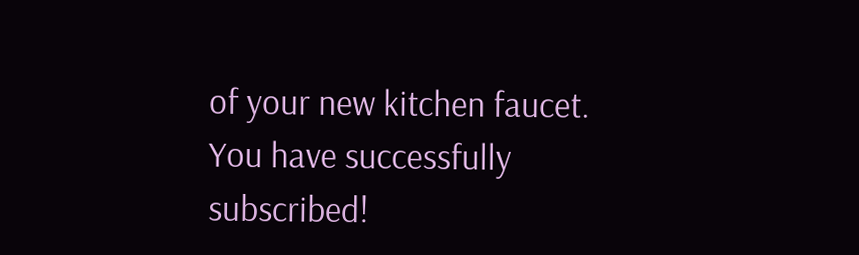of your new kitchen faucet.
You have successfully subscribed!